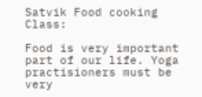Satvik Food cooking Class:

Food is very important part of our life. Yoga practisioners must be very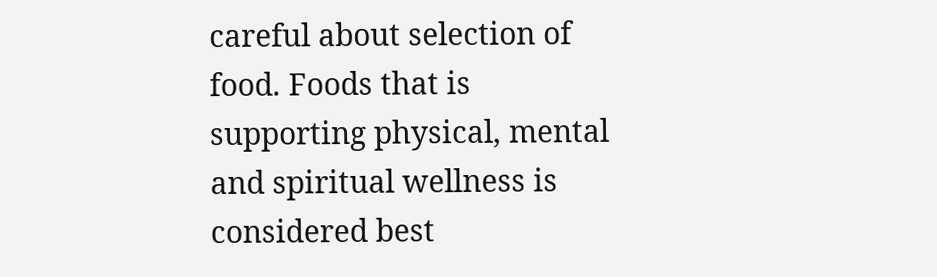careful about selection of food. Foods that is supporting physical, mental and spiritual wellness is considered best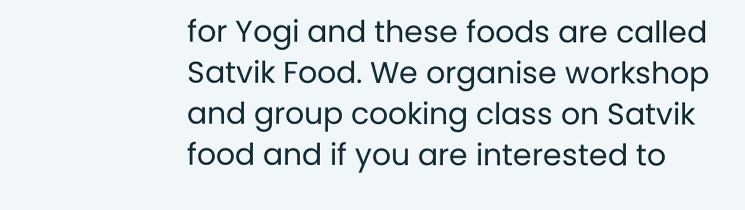for Yogi and these foods are called Satvik Food. We organise workshop and group cooking class on Satvik food and if you are interested to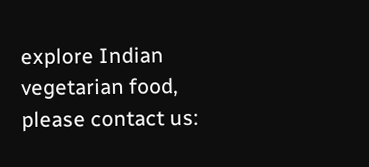explore Indian vegetarian food, please contact us: